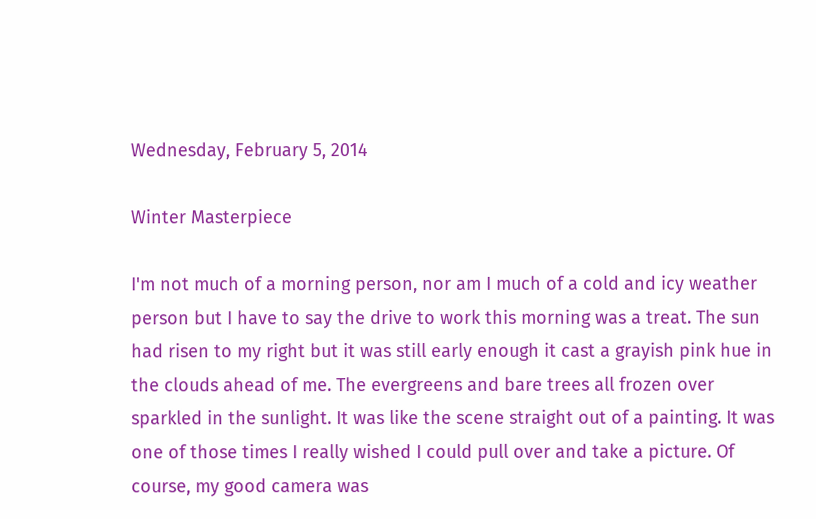Wednesday, February 5, 2014

Winter Masterpiece

I'm not much of a morning person, nor am I much of a cold and icy weather person but I have to say the drive to work this morning was a treat. The sun had risen to my right but it was still early enough it cast a grayish pink hue in the clouds ahead of me. The evergreens and bare trees all frozen over sparkled in the sunlight. It was like the scene straight out of a painting. It was one of those times I really wished I could pull over and take a picture. Of course, my good camera was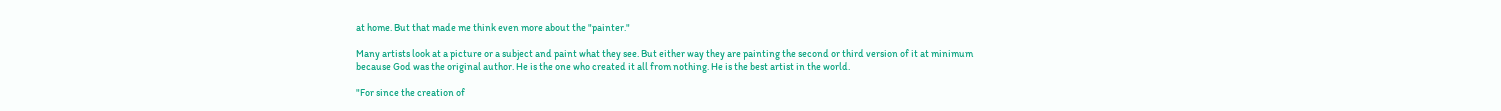at home. But that made me think even more about the "painter."

Many artists look at a picture or a subject and paint what they see. But either way they are painting the second or third version of it at minimum because God was the original author. He is the one who created it all from nothing. He is the best artist in the world.

"For since the creation of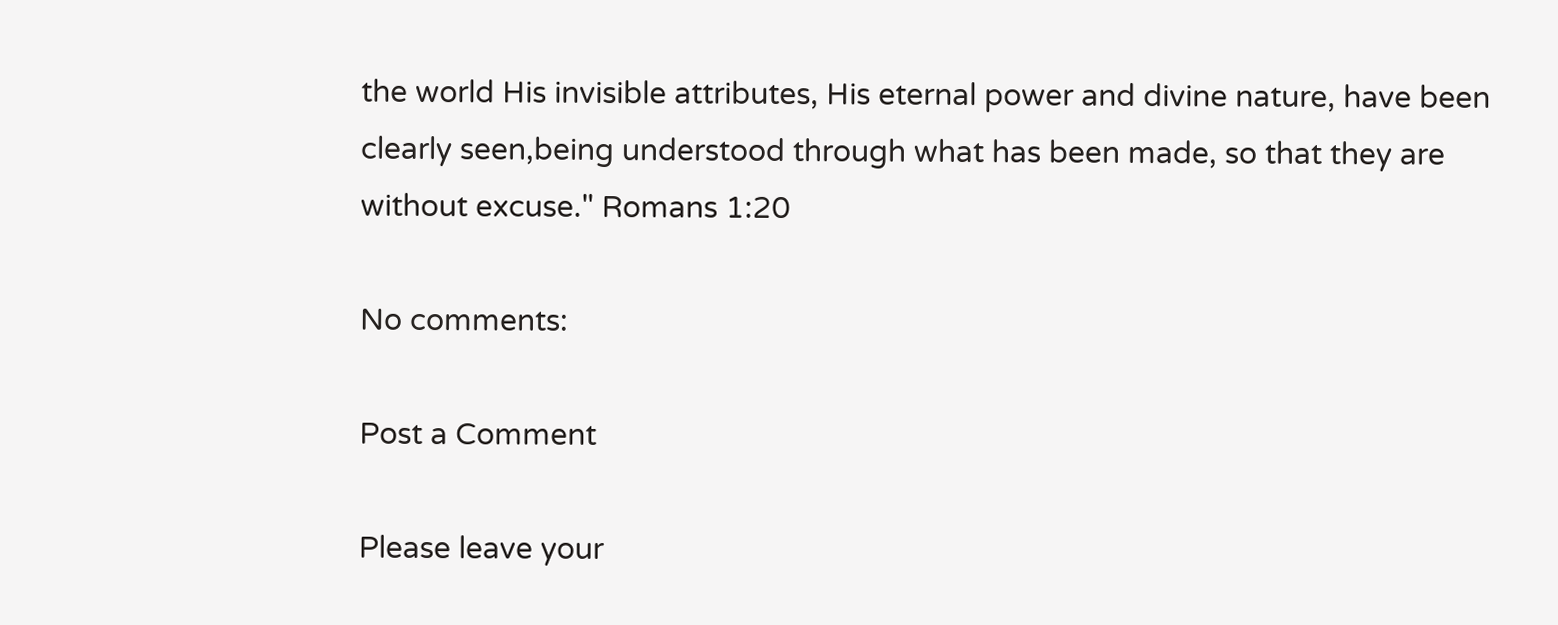the world His invisible attributes, His eternal power and divine nature, have been clearly seen,being understood through what has been made, so that they are without excuse." Romans 1:20

No comments:

Post a Comment

Please leave your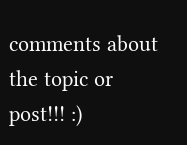comments about the topic or post!!! :)